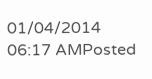01/04/2014 06:17 AMPosted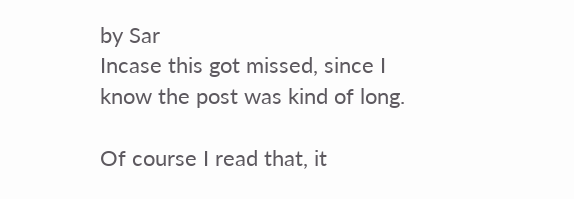by Sar
Incase this got missed, since I know the post was kind of long.

Of course I read that, it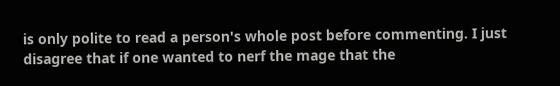is only polite to read a person's whole post before commenting. I just disagree that if one wanted to nerf the mage that the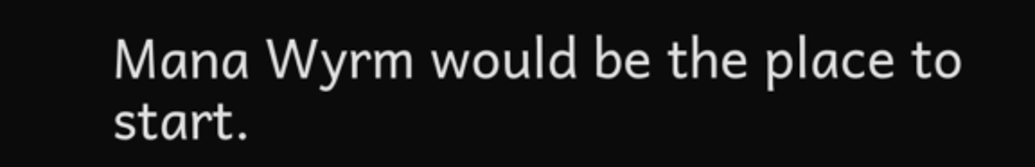Mana Wyrm would be the place to start.